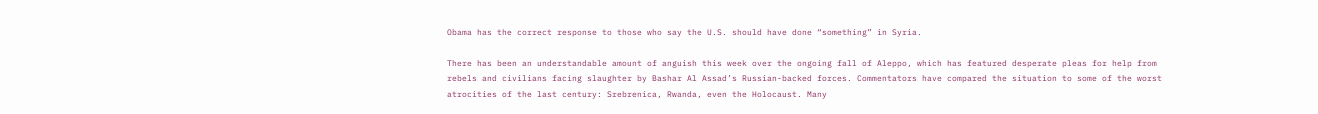Obama has the correct response to those who say the U.S. should have done “something” in Syria.

There has been an understandable amount of anguish this week over the ongoing fall of Aleppo, which has featured desperate pleas for help from rebels and civilians facing slaughter by Bashar Al Assad’s Russian-backed forces. Commentators have compared the situation to some of the worst atrocities of the last century: Srebrenica, Rwanda, even the Holocaust. Many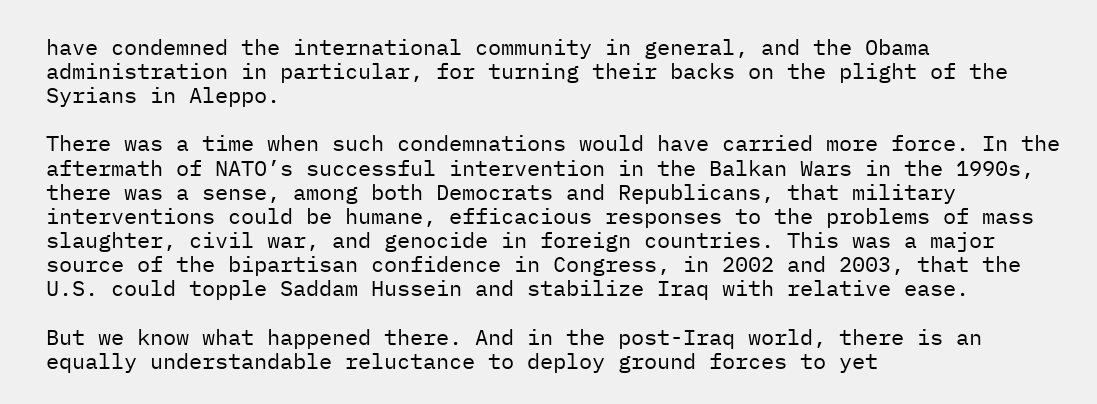have condemned the international community in general, and the Obama administration in particular, for turning their backs on the plight of the Syrians in Aleppo.

There was a time when such condemnations would have carried more force. In the aftermath of NATO’s successful intervention in the Balkan Wars in the 1990s, there was a sense, among both Democrats and Republicans, that military interventions could be humane, efficacious responses to the problems of mass slaughter, civil war, and genocide in foreign countries. This was a major source of the bipartisan confidence in Congress, in 2002 and 2003, that the U.S. could topple Saddam Hussein and stabilize Iraq with relative ease.

But we know what happened there. And in the post-Iraq world, there is an equally understandable reluctance to deploy ground forces to yet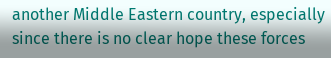another Middle Eastern country, especially since there is no clear hope these forces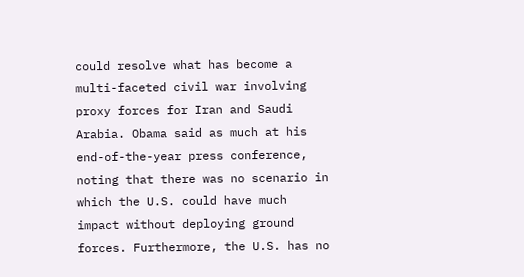could resolve what has become a multi-faceted civil war involving proxy forces for Iran and Saudi Arabia. Obama said as much at his end-of-the-year press conference, noting that there was no scenario in which the U.S. could have much impact without deploying ground forces. Furthermore, the U.S. has no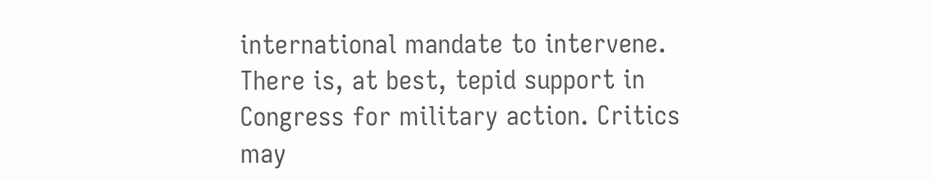international mandate to intervene. There is, at best, tepid support in Congress for military action. Critics may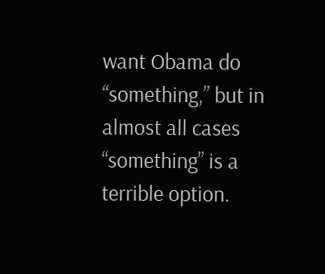want Obama do “something,” but in almost all cases “something” is a terrible option.